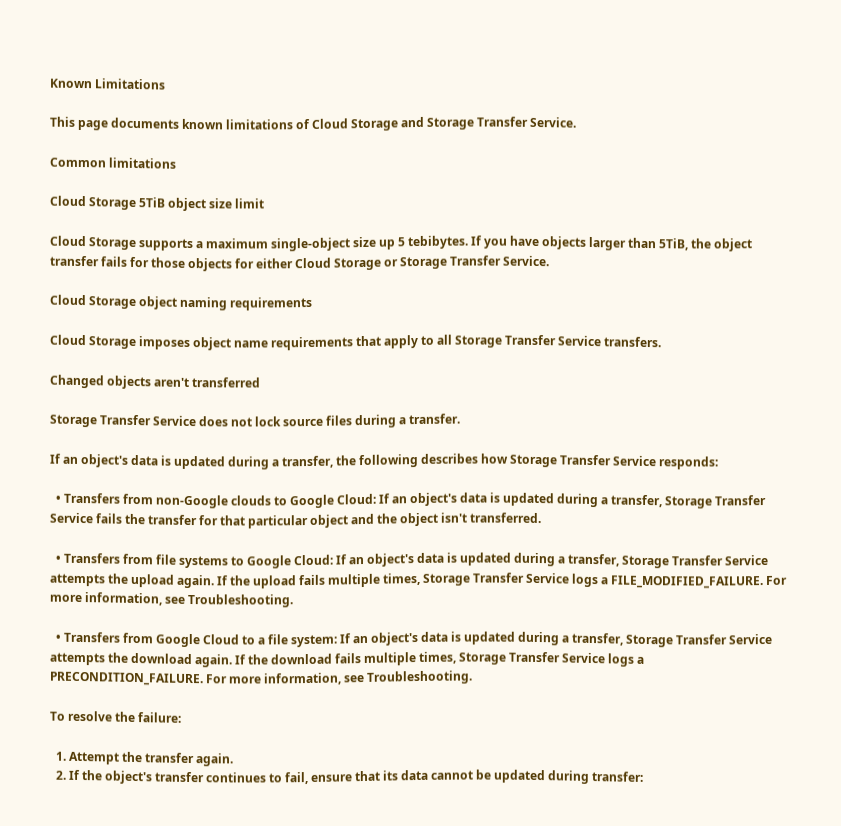Known Limitations

This page documents known limitations of Cloud Storage and Storage Transfer Service.

Common limitations

Cloud Storage 5TiB object size limit

Cloud Storage supports a maximum single-object size up 5 tebibytes. If you have objects larger than 5TiB, the object transfer fails for those objects for either Cloud Storage or Storage Transfer Service.

Cloud Storage object naming requirements

Cloud Storage imposes object name requirements that apply to all Storage Transfer Service transfers.

Changed objects aren't transferred

Storage Transfer Service does not lock source files during a transfer.

If an object's data is updated during a transfer, the following describes how Storage Transfer Service responds:

  • Transfers from non-Google clouds to Google Cloud: If an object's data is updated during a transfer, Storage Transfer Service fails the transfer for that particular object and the object isn't transferred.

  • Transfers from file systems to Google Cloud: If an object's data is updated during a transfer, Storage Transfer Service attempts the upload again. If the upload fails multiple times, Storage Transfer Service logs a FILE_MODIFIED_FAILURE. For more information, see Troubleshooting.

  • Transfers from Google Cloud to a file system: If an object's data is updated during a transfer, Storage Transfer Service attempts the download again. If the download fails multiple times, Storage Transfer Service logs a PRECONDITION_FAILURE. For more information, see Troubleshooting.

To resolve the failure:

  1. Attempt the transfer again.
  2. If the object's transfer continues to fail, ensure that its data cannot be updated during transfer: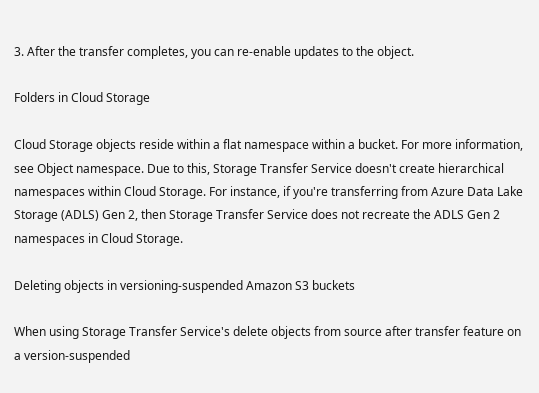3. After the transfer completes, you can re-enable updates to the object.

Folders in Cloud Storage

Cloud Storage objects reside within a flat namespace within a bucket. For more information, see Object namespace. Due to this, Storage Transfer Service doesn't create hierarchical namespaces within Cloud Storage. For instance, if you're transferring from Azure Data Lake Storage (ADLS) Gen 2, then Storage Transfer Service does not recreate the ADLS Gen 2 namespaces in Cloud Storage.

Deleting objects in versioning-suspended Amazon S3 buckets

When using Storage Transfer Service's delete objects from source after transfer feature on a version-suspended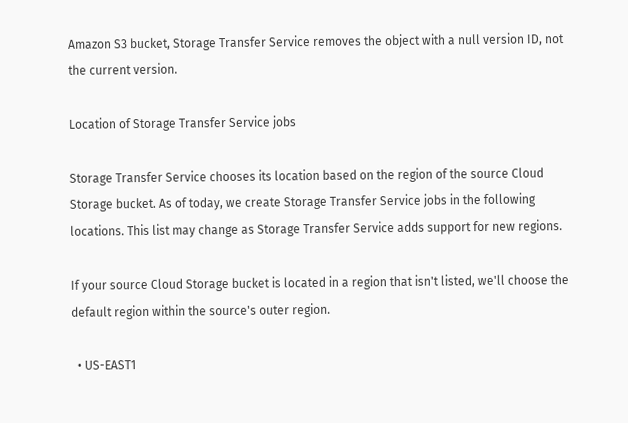Amazon S3 bucket, Storage Transfer Service removes the object with a null version ID, not the current version.

Location of Storage Transfer Service jobs

Storage Transfer Service chooses its location based on the region of the source Cloud Storage bucket. As of today, we create Storage Transfer Service jobs in the following locations. This list may change as Storage Transfer Service adds support for new regions.

If your source Cloud Storage bucket is located in a region that isn't listed, we'll choose the default region within the source's outer region.

  • US-EAST1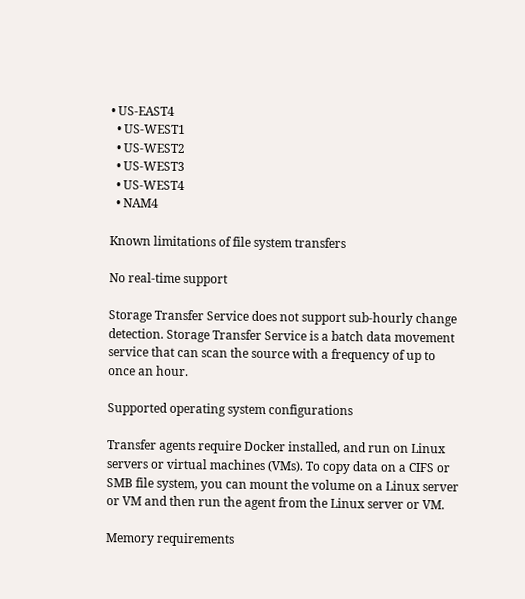• US-EAST4
  • US-WEST1
  • US-WEST2
  • US-WEST3
  • US-WEST4
  • NAM4

Known limitations of file system transfers

No real-time support

Storage Transfer Service does not support sub-hourly change detection. Storage Transfer Service is a batch data movement service that can scan the source with a frequency of up to once an hour.

Supported operating system configurations

Transfer agents require Docker installed, and run on Linux servers or virtual machines (VMs). To copy data on a CIFS or SMB file system, you can mount the volume on a Linux server or VM and then run the agent from the Linux server or VM.

Memory requirements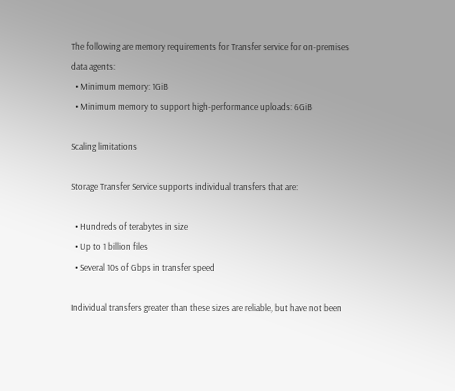The following are memory requirements for Transfer service for on-premises data agents:
  • Minimum memory: 1GiB
  • Minimum memory to support high-performance uploads: 6GiB

Scaling limitations

Storage Transfer Service supports individual transfers that are:

  • Hundreds of terabytes in size
  • Up to 1 billion files
  • Several 10s of Gbps in transfer speed

Individual transfers greater than these sizes are reliable, but have not been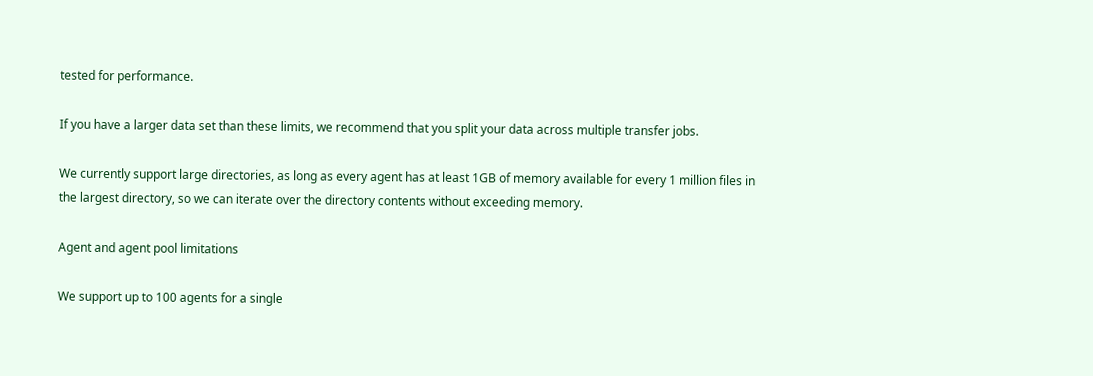tested for performance.

If you have a larger data set than these limits, we recommend that you split your data across multiple transfer jobs.

We currently support large directories, as long as every agent has at least 1GB of memory available for every 1 million files in the largest directory, so we can iterate over the directory contents without exceeding memory.

Agent and agent pool limitations

We support up to 100 agents for a single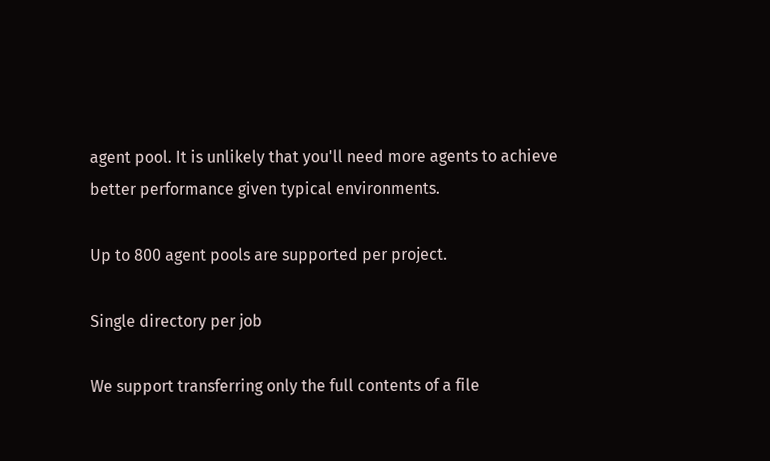agent pool. It is unlikely that you'll need more agents to achieve better performance given typical environments.

Up to 800 agent pools are supported per project.

Single directory per job

We support transferring only the full contents of a file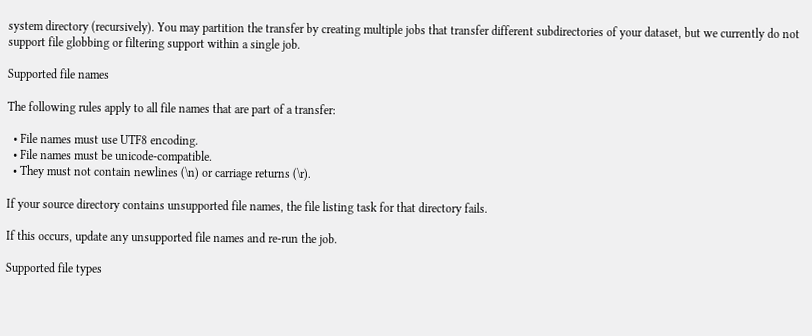system directory (recursively). You may partition the transfer by creating multiple jobs that transfer different subdirectories of your dataset, but we currently do not support file globbing or filtering support within a single job.

Supported file names

The following rules apply to all file names that are part of a transfer:

  • File names must use UTF8 encoding.
  • File names must be unicode-compatible.
  • They must not contain newlines (\n) or carriage returns (\r).

If your source directory contains unsupported file names, the file listing task for that directory fails.

If this occurs, update any unsupported file names and re-run the job.

Supported file types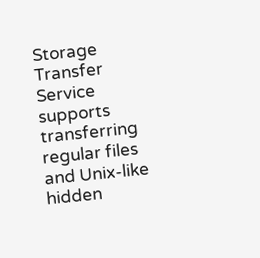Storage Transfer Service supports transferring regular files and Unix-like hidden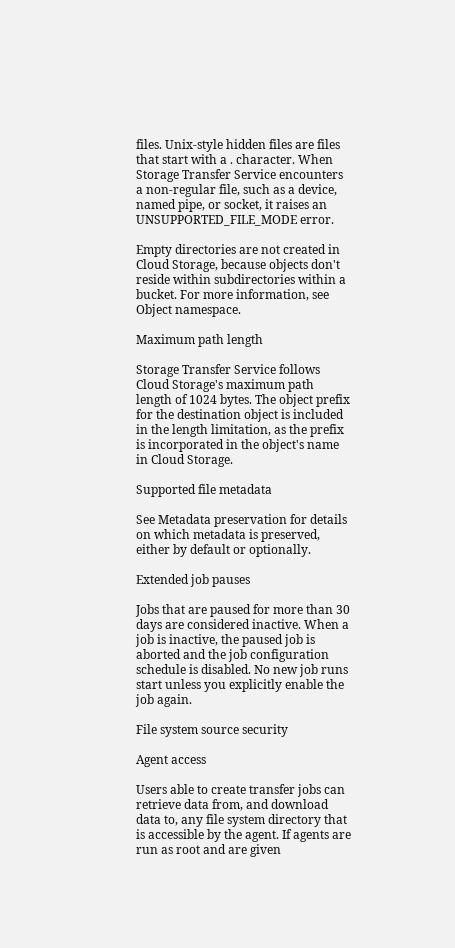files. Unix-style hidden files are files that start with a . character. When Storage Transfer Service encounters a non-regular file, such as a device, named pipe, or socket, it raises an UNSUPPORTED_FILE_MODE error.

Empty directories are not created in Cloud Storage, because objects don't reside within subdirectories within a bucket. For more information, see Object namespace.

Maximum path length

Storage Transfer Service follows Cloud Storage's maximum path length of 1024 bytes. The object prefix for the destination object is included in the length limitation, as the prefix is incorporated in the object's name in Cloud Storage.

Supported file metadata

See Metadata preservation for details on which metadata is preserved, either by default or optionally.

Extended job pauses

Jobs that are paused for more than 30 days are considered inactive. When a job is inactive, the paused job is aborted and the job configuration schedule is disabled. No new job runs start unless you explicitly enable the job again.

File system source security

Agent access

Users able to create transfer jobs can retrieve data from, and download data to, any file system directory that is accessible by the agent. If agents are run as root and are given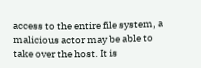access to the entire file system, a malicious actor may be able to take over the host. It is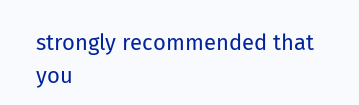strongly recommended that you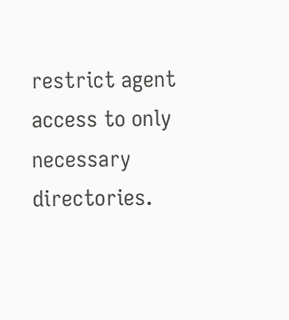restrict agent access to only necessary directories.